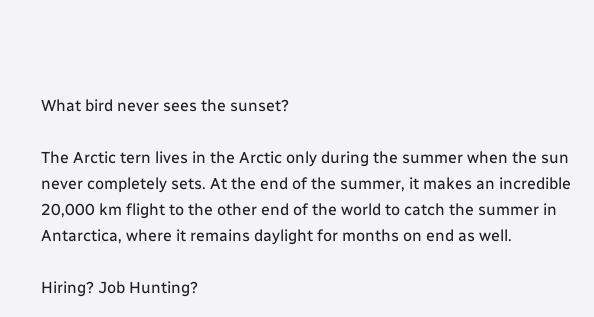What bird never sees the sunset?

The Arctic tern lives in the Arctic only during the summer when the sun never completely sets. At the end of the summer, it makes an incredible 20,000 km flight to the other end of the world to catch the summer in Antarctica, where it remains daylight for months on end as well.

Hiring? Job Hunting?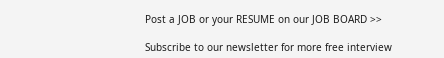Post a JOB or your RESUME on our JOB BOARD >>

Subscribe to our newsletter for more free interview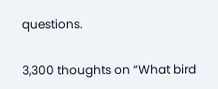questions.

3,300 thoughts on “What bird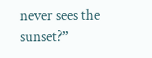never sees the sunset?”